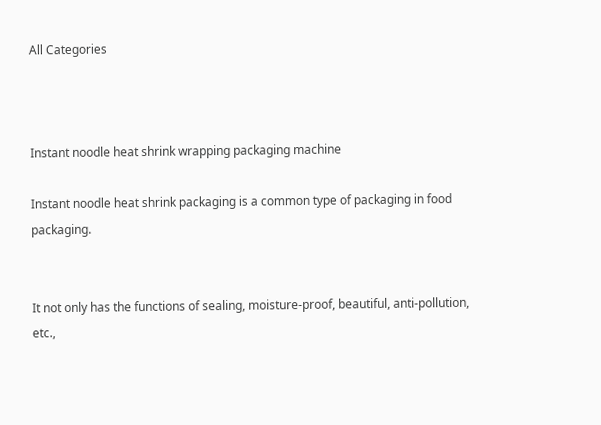All Categories



Instant noodle heat shrink wrapping packaging machine

Instant noodle heat shrink packaging is a common type of packaging in food packaging.


It not only has the functions of sealing, moisture-proof, beautiful, anti-pollution, etc.,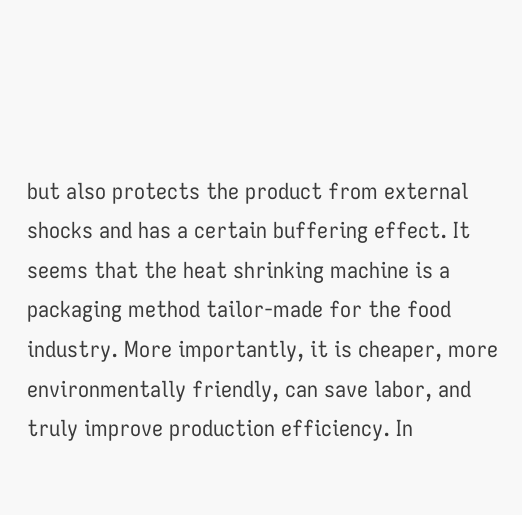but also protects the product from external shocks and has a certain buffering effect. It seems that the heat shrinking machine is a packaging method tailor-made for the food industry. More importantly, it is cheaper, more environmentally friendly, can save labor, and truly improve production efficiency. In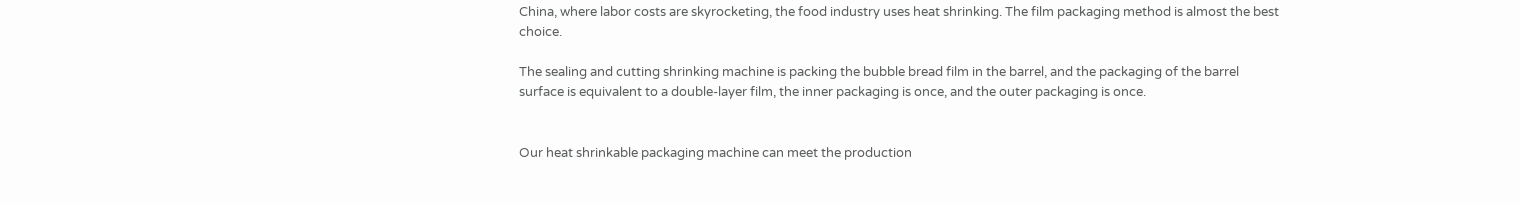China, where labor costs are skyrocketing, the food industry uses heat shrinking. The film packaging method is almost the best choice.

The sealing and cutting shrinking machine is packing the bubble bread film in the barrel, and the packaging of the barrel surface is equivalent to a double-layer film, the inner packaging is once, and the outer packaging is once.


Our heat shrinkable packaging machine can meet the production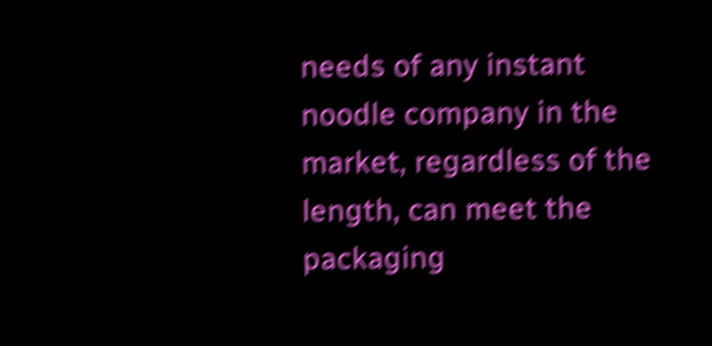needs of any instant noodle company in the market, regardless of the length, can meet the packaging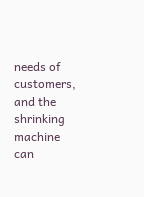needs of customers, and the shrinking machine can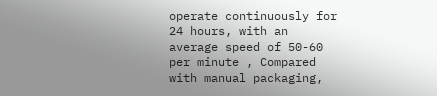operate continuously for 24 hours, with an average speed of 50-60 per minute , Compared with manual packaging,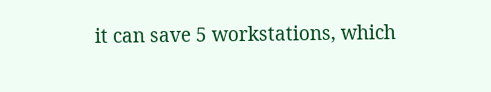it can save 5 workstations, which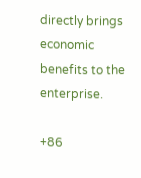directly brings economic benefits to the enterprise.

+86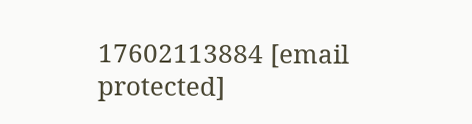17602113884 [email protected]